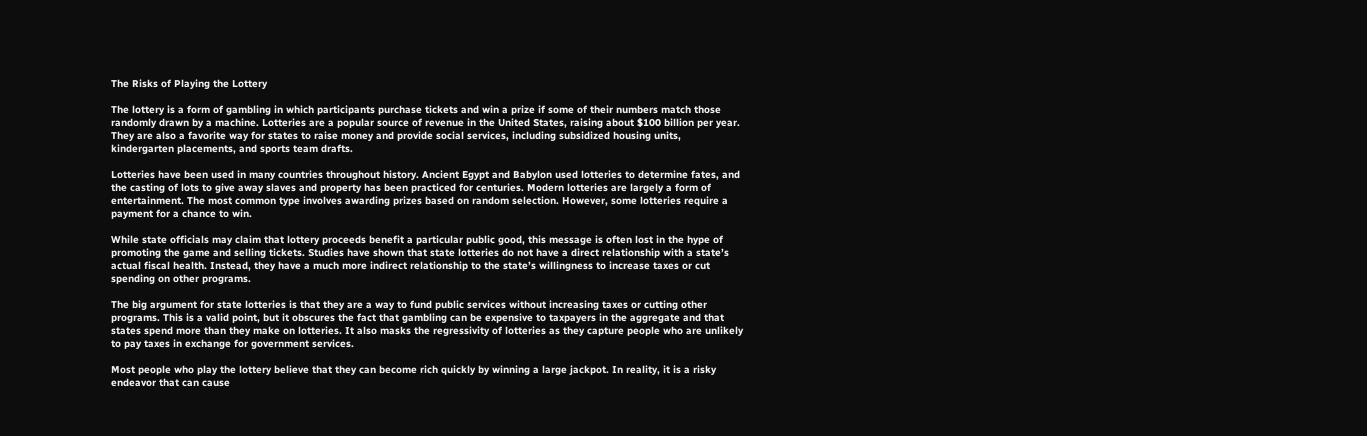The Risks of Playing the Lottery

The lottery is a form of gambling in which participants purchase tickets and win a prize if some of their numbers match those randomly drawn by a machine. Lotteries are a popular source of revenue in the United States, raising about $100 billion per year. They are also a favorite way for states to raise money and provide social services, including subsidized housing units, kindergarten placements, and sports team drafts.

Lotteries have been used in many countries throughout history. Ancient Egypt and Babylon used lotteries to determine fates, and the casting of lots to give away slaves and property has been practiced for centuries. Modern lotteries are largely a form of entertainment. The most common type involves awarding prizes based on random selection. However, some lotteries require a payment for a chance to win.

While state officials may claim that lottery proceeds benefit a particular public good, this message is often lost in the hype of promoting the game and selling tickets. Studies have shown that state lotteries do not have a direct relationship with a state’s actual fiscal health. Instead, they have a much more indirect relationship to the state’s willingness to increase taxes or cut spending on other programs.

The big argument for state lotteries is that they are a way to fund public services without increasing taxes or cutting other programs. This is a valid point, but it obscures the fact that gambling can be expensive to taxpayers in the aggregate and that states spend more than they make on lotteries. It also masks the regressivity of lotteries as they capture people who are unlikely to pay taxes in exchange for government services.

Most people who play the lottery believe that they can become rich quickly by winning a large jackpot. In reality, it is a risky endeavor that can cause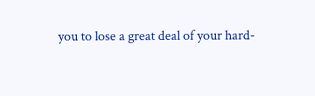you to lose a great deal of your hard-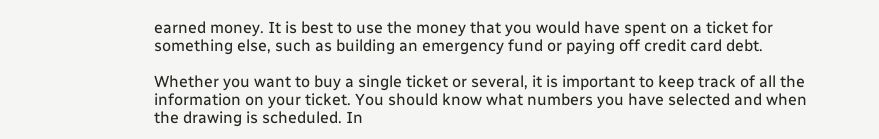earned money. It is best to use the money that you would have spent on a ticket for something else, such as building an emergency fund or paying off credit card debt.

Whether you want to buy a single ticket or several, it is important to keep track of all the information on your ticket. You should know what numbers you have selected and when the drawing is scheduled. In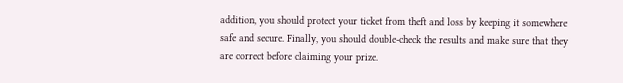addition, you should protect your ticket from theft and loss by keeping it somewhere safe and secure. Finally, you should double-check the results and make sure that they are correct before claiming your prize.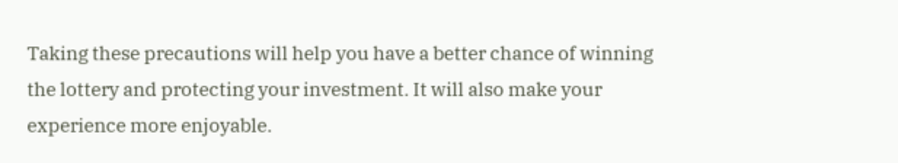Taking these precautions will help you have a better chance of winning the lottery and protecting your investment. It will also make your experience more enjoyable.